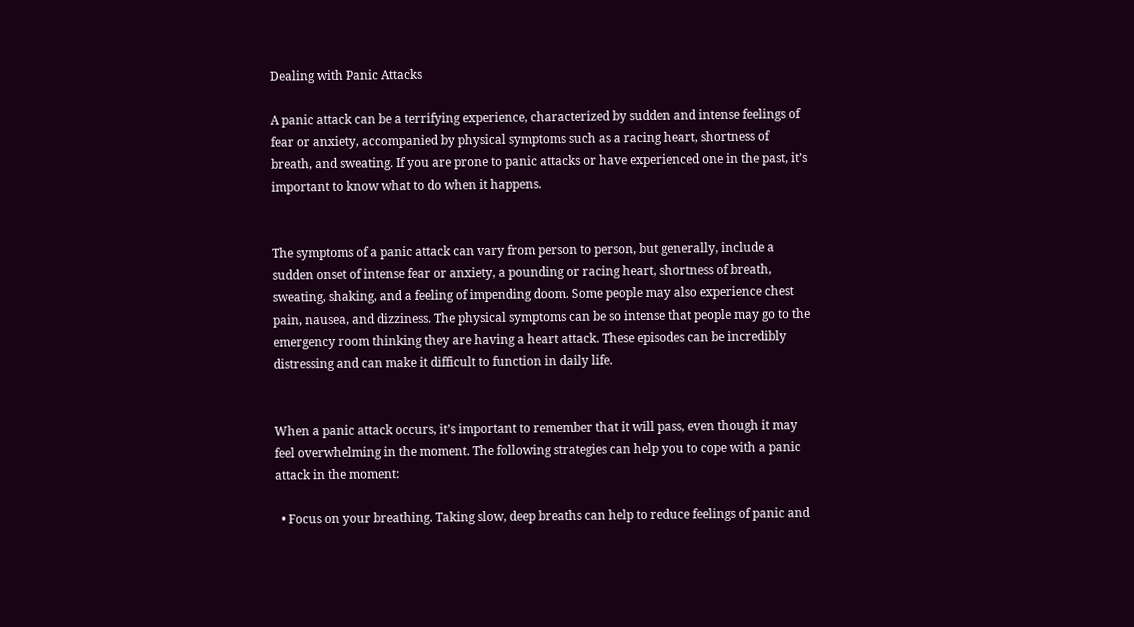Dealing with Panic Attacks

A panic attack can be a terrifying experience, characterized by sudden and intense feelings of fear or anxiety, accompanied by physical symptoms such as a racing heart, shortness of breath, and sweating. If you are prone to panic attacks or have experienced one in the past, it’s important to know what to do when it happens.


The symptoms of a panic attack can vary from person to person, but generally, include a sudden onset of intense fear or anxiety, a pounding or racing heart, shortness of breath, sweating, shaking, and a feeling of impending doom. Some people may also experience chest pain, nausea, and dizziness. The physical symptoms can be so intense that people may go to the emergency room thinking they are having a heart attack. These episodes can be incredibly distressing and can make it difficult to function in daily life.


When a panic attack occurs, it’s important to remember that it will pass, even though it may feel overwhelming in the moment. The following strategies can help you to cope with a panic attack in the moment:

  • Focus on your breathing. Taking slow, deep breaths can help to reduce feelings of panic and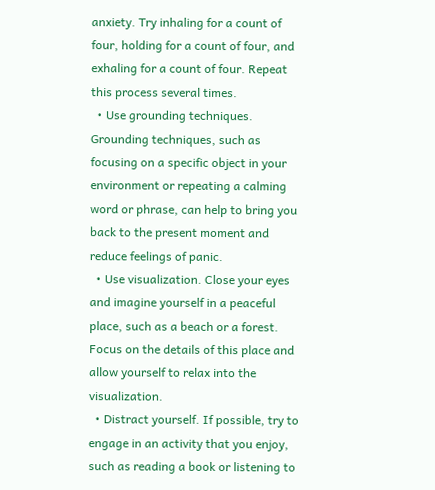anxiety. Try inhaling for a count of four, holding for a count of four, and exhaling for a count of four. Repeat this process several times.
  • Use grounding techniques. Grounding techniques, such as focusing on a specific object in your environment or repeating a calming word or phrase, can help to bring you back to the present moment and reduce feelings of panic.
  • Use visualization. Close your eyes and imagine yourself in a peaceful place, such as a beach or a forest. Focus on the details of this place and allow yourself to relax into the visualization.
  • Distract yourself. If possible, try to engage in an activity that you enjoy, such as reading a book or listening to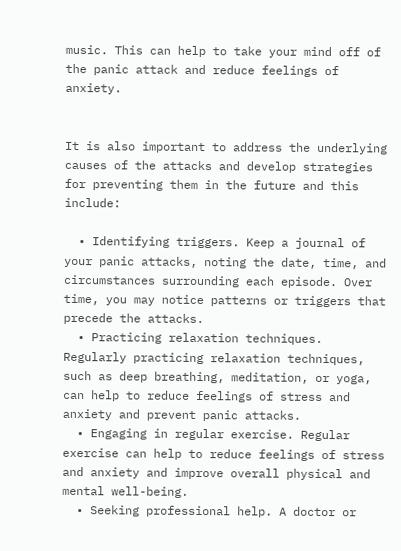music. This can help to take your mind off of the panic attack and reduce feelings of anxiety.


It is also important to address the underlying causes of the attacks and develop strategies for preventing them in the future and this include:

  • Identifying triggers. Keep a journal of your panic attacks, noting the date, time, and circumstances surrounding each episode. Over time, you may notice patterns or triggers that precede the attacks.
  • Practicing relaxation techniques. Regularly practicing relaxation techniques, such as deep breathing, meditation, or yoga, can help to reduce feelings of stress and anxiety and prevent panic attacks.
  • Engaging in regular exercise. Regular exercise can help to reduce feelings of stress and anxiety and improve overall physical and mental well-being.
  • Seeking professional help. A doctor or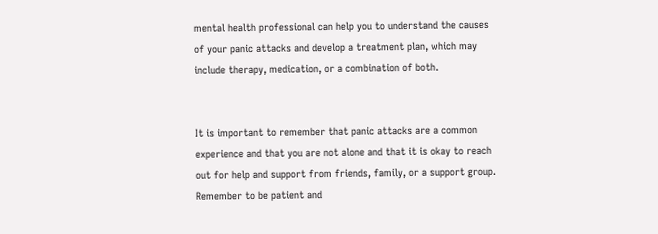mental health professional can help you to understand the causes of your panic attacks and develop a treatment plan, which may include therapy, medication, or a combination of both.


It is important to remember that panic attacks are a common experience and that you are not alone and that it is okay to reach out for help and support from friends, family, or a support group. Remember to be patient and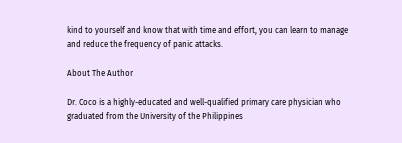kind to yourself and know that with time and effort, you can learn to manage and reduce the frequency of panic attacks.

About The Author

Dr. Coco is a highly-educated and well-qualified primary care physician who graduated from the University of the Philippines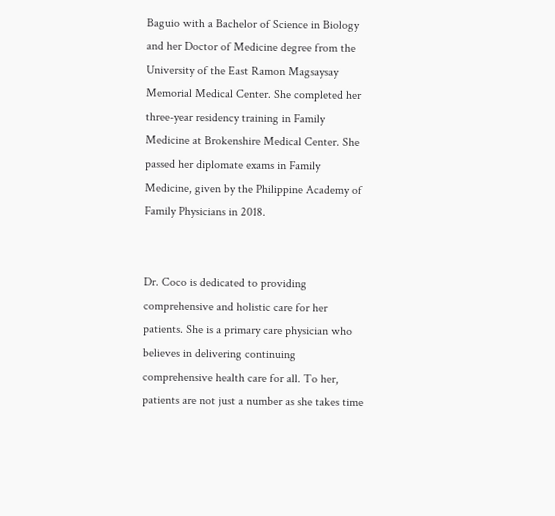Baguio with a Bachelor of Science in Biology and her Doctor of Medicine degree from the University of the East Ramon Magsaysay Memorial Medical Center. She completed her three-year residency training in Family Medicine at Brokenshire Medical Center. She passed her diplomate exams in Family Medicine, given by the Philippine Academy of Family Physicians in 2018.


Dr. Coco is dedicated to providing comprehensive and holistic care for her patients. She is a primary care physician who believes in delivering continuing comprehensive health care for all. To her, patients are not just a number as she takes time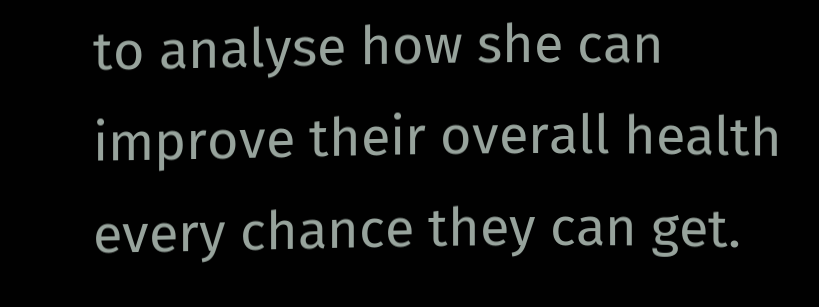to analyse how she can improve their overall health every chance they can get.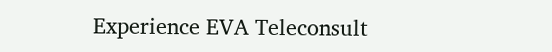Experience EVA Teleconsult